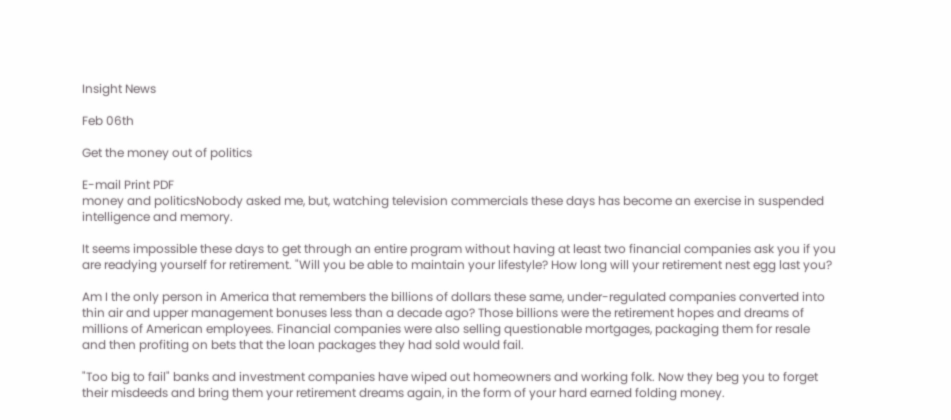Insight News

Feb 06th

Get the money out of politics

E-mail Print PDF
money and politicsNobody asked me, but, watching television commercials these days has become an exercise in suspended intelligence and memory.

It seems impossible these days to get through an entire program without having at least two financial companies ask you if you are readying yourself for retirement. "Will you be able to maintain your lifestyle? How long will your retirement nest egg last you?

Am I the only person in America that remembers the billions of dollars these same, under-regulated companies converted into thin air and upper management bonuses less than a decade ago? Those billions were the retirement hopes and dreams of millions of American employees. Financial companies were also selling questionable mortgages, packaging them for resale and then profiting on bets that the loan packages they had sold would fail.

"Too big to fail" banks and investment companies have wiped out homeowners and working folk. Now they beg you to forget their misdeeds and bring them your retirement dreams again, in the form of your hard earned folding money.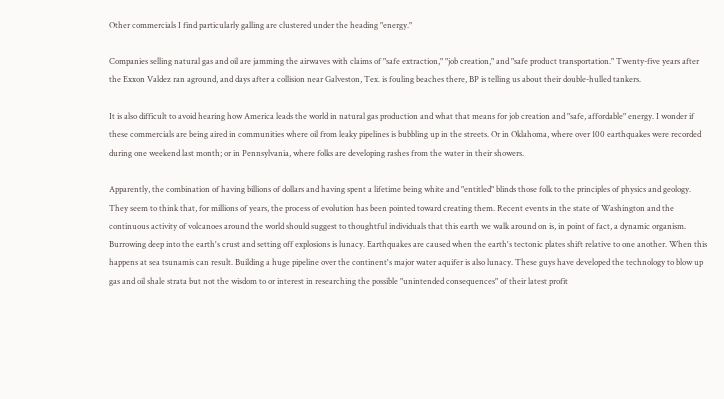Other commercials I find particularly galling are clustered under the heading "energy."

Companies selling natural gas and oil are jamming the airwaves with claims of "safe extraction," "job creation," and "safe product transportation." Twenty-five years after the Exxon Valdez ran aground, and days after a collision near Galveston, Tex. is fouling beaches there, BP is telling us about their double-hulled tankers.

It is also difficult to avoid hearing how America leads the world in natural gas production and what that means for job creation and "safe, affordable" energy. I wonder if these commercials are being aired in communities where oil from leaky pipelines is bubbling up in the streets. Or in Oklahoma, where over 100 earthquakes were recorded during one weekend last month; or in Pennsylvania, where folks are developing rashes from the water in their showers.

Apparently, the combination of having billions of dollars and having spent a lifetime being white and "entitled" blinds those folk to the principles of physics and geology. They seem to think that, for millions of years, the process of evolution has been pointed toward creating them. Recent events in the state of Washington and the continuous activity of volcanoes around the world should suggest to thoughtful individuals that this earth we walk around on is, in point of fact, a dynamic organism. Burrowing deep into the earth's crust and setting off explosions is lunacy. Earthquakes are caused when the earth's tectonic plates shift relative to one another. When this happens at sea tsunamis can result. Building a huge pipeline over the continent's major water aquifer is also lunacy. These guys have developed the technology to blow up gas and oil shale strata but not the wisdom to or interest in researching the possible "unintended consequences" of their latest profit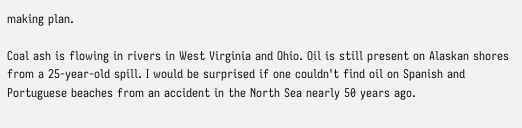making plan.

Coal ash is flowing in rivers in West Virginia and Ohio. Oil is still present on Alaskan shores from a 25-year-old spill. I would be surprised if one couldn't find oil on Spanish and Portuguese beaches from an accident in the North Sea nearly 50 years ago.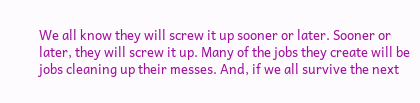We all know they will screw it up sooner or later. Sooner or later, they will screw it up. Many of the jobs they create will be jobs cleaning up their messes. And, if we all survive the next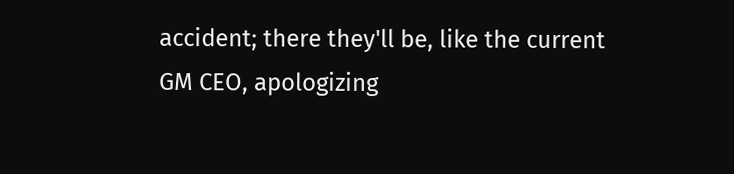accident; there they'll be, like the current GM CEO, apologizing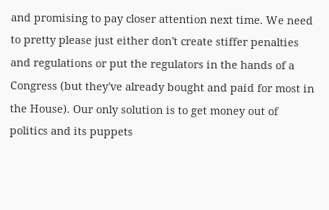and promising to pay closer attention next time. We need to pretty please just either don't create stiffer penalties and regulations or put the regulators in the hands of a Congress (but they've already bought and paid for most in the House). Our only solution is to get money out of politics and its puppets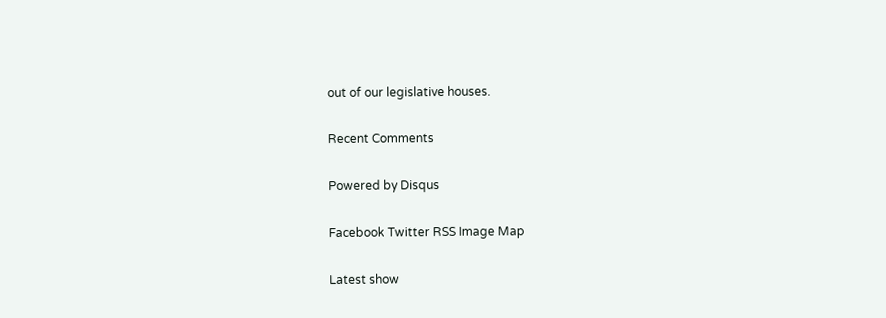out of our legislative houses.

Recent Comments

Powered by Disqus

Facebook Twitter RSS Image Map

Latest show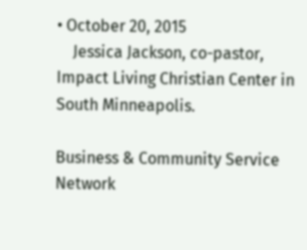• October 20, 2015
    Jessica Jackson, co-pastor, Impact Living Christian Center in South Minneapolis.

Business & Community Service Network